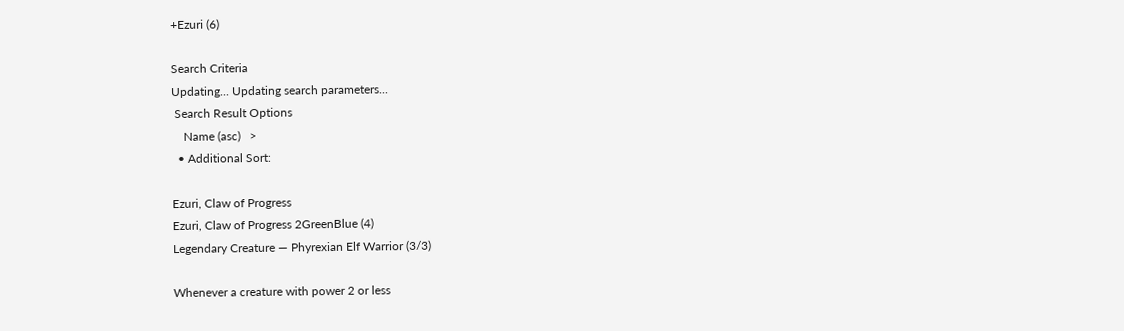+Ezuri (6)

Search Criteria
Updating... Updating search parameters...
 Search Result Options
    Name (asc)   >
  • Additional Sort:

Ezuri, Claw of Progress
Ezuri, Claw of Progress 2GreenBlue (4)
Legendary Creature — Phyrexian Elf Warrior (3/3)

Whenever a creature with power 2 or less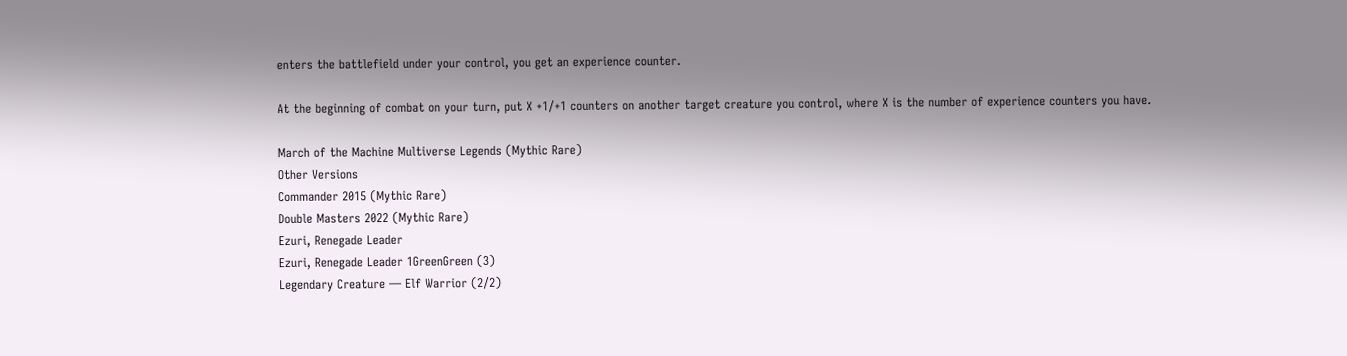enters the battlefield under your control, you get an experience counter.

At the beginning of combat on your turn, put X +1/+1 counters on another target creature you control, where X is the number of experience counters you have.

March of the Machine Multiverse Legends (Mythic Rare)
Other Versions
Commander 2015 (Mythic Rare)
Double Masters 2022 (Mythic Rare)
Ezuri, Renegade Leader
Ezuri, Renegade Leader 1GreenGreen (3)
Legendary Creature — Elf Warrior (2/2)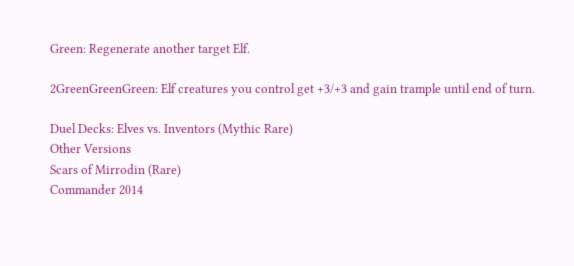Green: Regenerate another target Elf.

2GreenGreenGreen: Elf creatures you control get +3/+3 and gain trample until end of turn.

Duel Decks: Elves vs. Inventors (Mythic Rare)
Other Versions
Scars of Mirrodin (Rare)
Commander 2014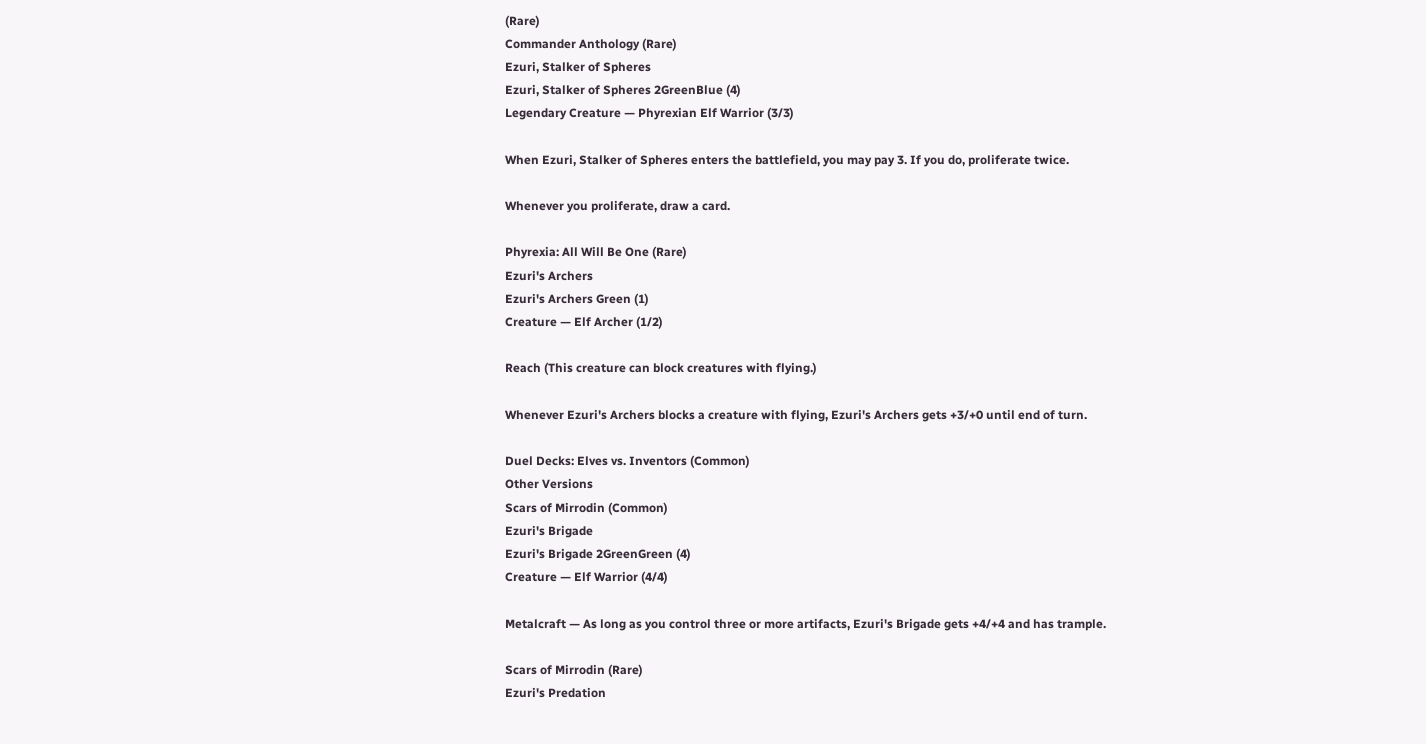(Rare)
Commander Anthology (Rare)
Ezuri, Stalker of Spheres
Ezuri, Stalker of Spheres 2GreenBlue (4)
Legendary Creature — Phyrexian Elf Warrior (3/3)

When Ezuri, Stalker of Spheres enters the battlefield, you may pay 3. If you do, proliferate twice.

Whenever you proliferate, draw a card.

Phyrexia: All Will Be One (Rare)
Ezuri's Archers
Ezuri's Archers Green (1)
Creature — Elf Archer (1/2)

Reach (This creature can block creatures with flying.)

Whenever Ezuri's Archers blocks a creature with flying, Ezuri's Archers gets +3/+0 until end of turn.

Duel Decks: Elves vs. Inventors (Common)
Other Versions
Scars of Mirrodin (Common)
Ezuri's Brigade
Ezuri's Brigade 2GreenGreen (4)
Creature — Elf Warrior (4/4)

Metalcraft — As long as you control three or more artifacts, Ezuri's Brigade gets +4/+4 and has trample.

Scars of Mirrodin (Rare)
Ezuri's Predation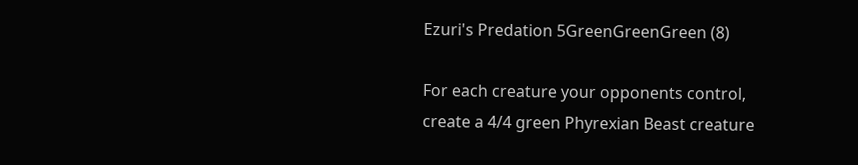Ezuri's Predation 5GreenGreenGreen (8)

For each creature your opponents control, create a 4/4 green Phyrexian Beast creature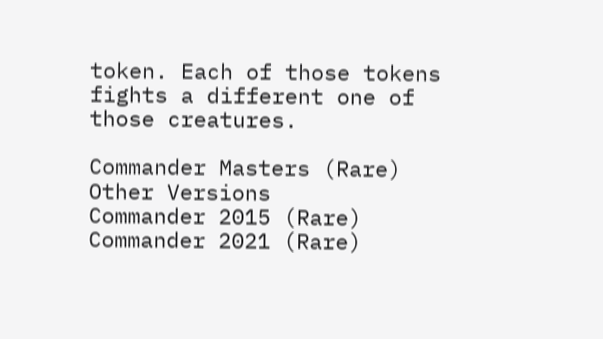token. Each of those tokens fights a different one of those creatures.

Commander Masters (Rare)
Other Versions
Commander 2015 (Rare)
Commander 2021 (Rare)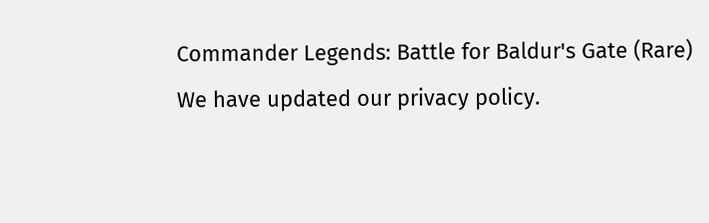Commander Legends: Battle for Baldur's Gate (Rare)
We have updated our privacy policy.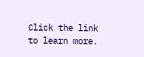Click the link to learn more.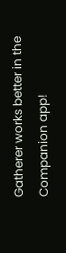Gatherer works better in the Companion app!